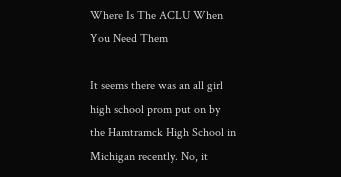Where Is The ACLU When You Need Them

It seems there was an all girl high school prom put on by the Hamtramck High School in Michigan recently. No, it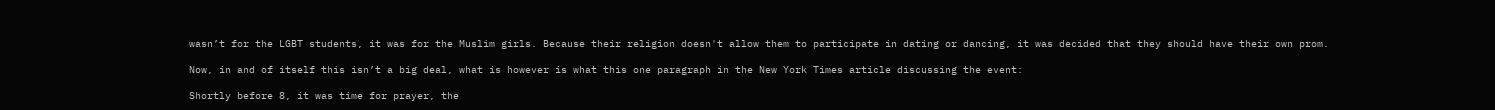wasn’t for the LGBT students, it was for the Muslim girls. Because their religion doesn't allow them to participate in dating or dancing, it was decided that they should have their own prom.

Now, in and of itself this isn’t a big deal, what is however is what this one paragraph in the New York Times article discussing the event:

Shortly before 8, it was time for prayer, the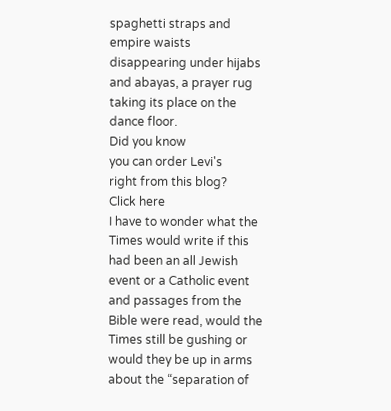spaghetti straps and empire waists disappearing under hijabs and abayas, a prayer rug taking its place on the dance floor.
Did you know
you can order Levi's
right from this blog?
Click here
I have to wonder what the Times would write if this had been an all Jewish event or a Catholic event and passages from the Bible were read, would the Times still be gushing or would they be up in arms about the “separation of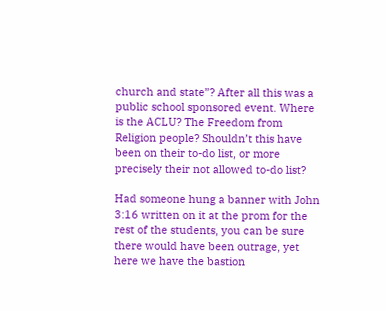church and state”? After all this was a public school sponsored event. Where is the ACLU? The Freedom from Religion people? Shouldn’t this have been on their to-do list, or more precisely their not allowed to-do list?

Had someone hung a banner with John 3:16 written on it at the prom for the rest of the students, you can be sure there would have been outrage, yet here we have the bastion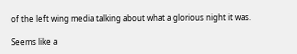of the left wing media talking about what a glorious night it was.

Seems like a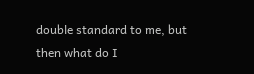double standard to me, but then what do I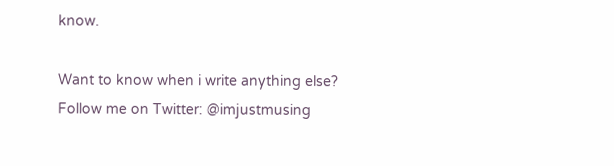know.

Want to know when i write anything else? Follow me on Twitter: @imjustmusing